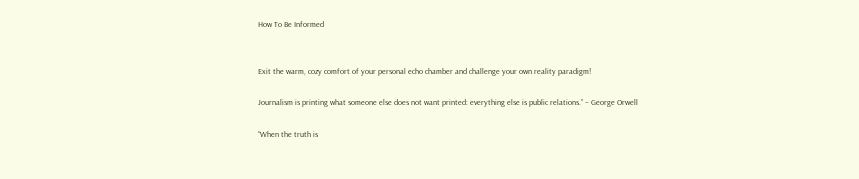How To Be Informed


Exit the warm, cozy comfort of your personal echo chamber and challenge your own reality paradigm!

Journalism is printing what someone else does not want printed: everything else is public relations.” – George Orwell

“When the truth is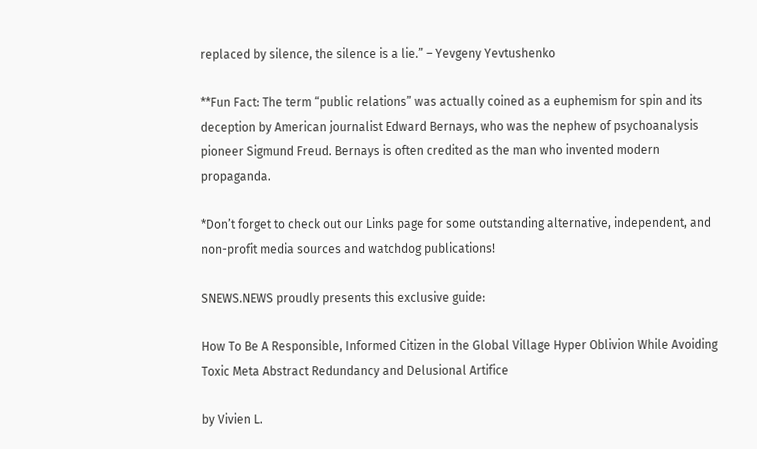replaced by silence, the silence is a lie.” – Yevgeny Yevtushenko

**Fun Fact: The term “public relations” was actually coined as a euphemism for spin and its deception by American journalist Edward Bernays, who was the nephew of psychoanalysis pioneer Sigmund Freud. Bernays is often credited as the man who invented modern propaganda.

*Don’t forget to check out our Links page for some outstanding alternative, independent, and non-profit media sources and watchdog publications!

SNEWS.NEWS proudly presents this exclusive guide:

How To Be A Responsible, Informed Citizen in the Global Village Hyper Oblivion While Avoiding Toxic Meta Abstract Redundancy and Delusional Artifice

by Vivien L.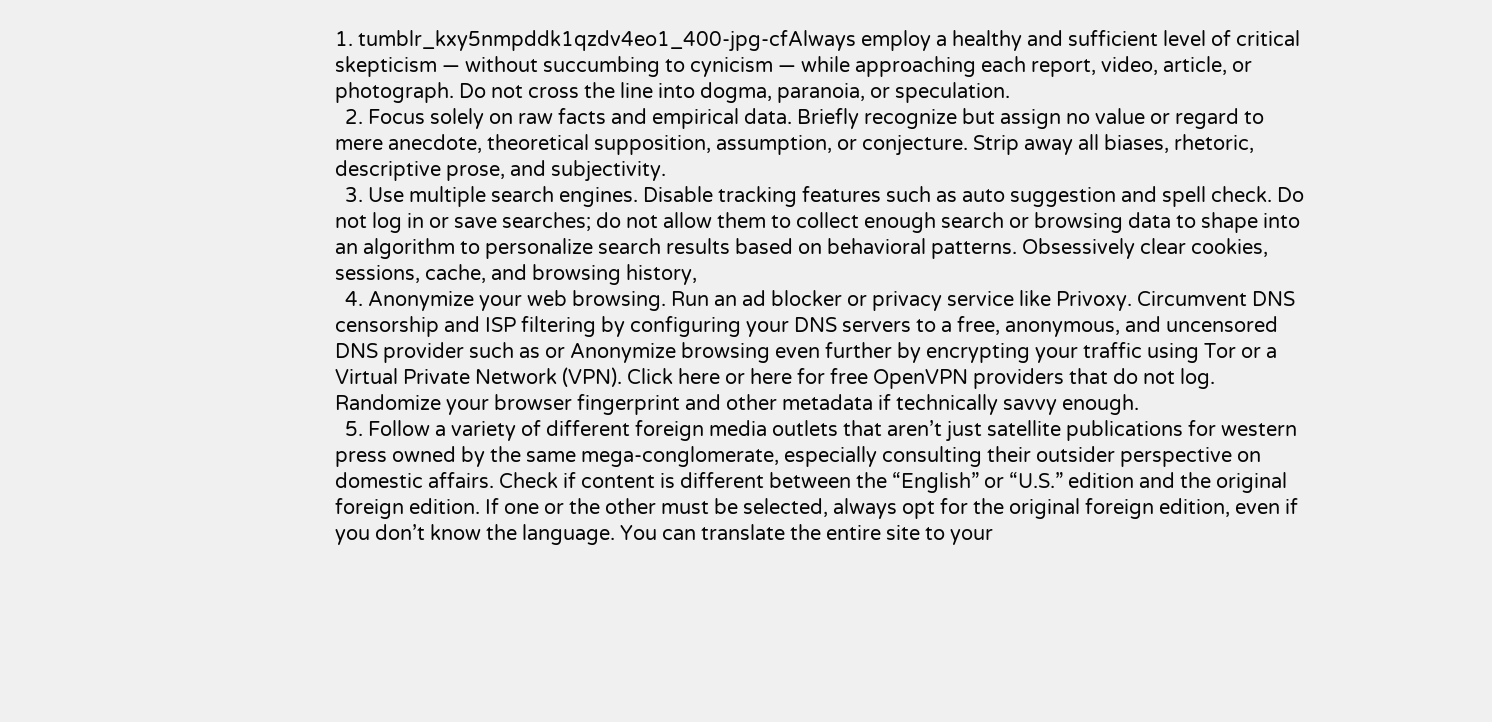1. tumblr_kxy5nmpddk1qzdv4eo1_400-jpg-cfAlways employ a healthy and sufficient level of critical skepticism — without succumbing to cynicism — while approaching each report, video, article, or photograph. Do not cross the line into dogma, paranoia, or speculation.
  2. Focus solely on raw facts and empirical data. Briefly recognize but assign no value or regard to mere anecdote, theoretical supposition, assumption, or conjecture. Strip away all biases, rhetoric, descriptive prose, and subjectivity.
  3. Use multiple search engines. Disable tracking features such as auto suggestion and spell check. Do not log in or save searches; do not allow them to collect enough search or browsing data to shape into an algorithm to personalize search results based on behavioral patterns. Obsessively clear cookies, sessions, cache, and browsing history,
  4. Anonymize your web browsing. Run an ad blocker or privacy service like Privoxy. Circumvent DNS censorship and ISP filtering by configuring your DNS servers to a free, anonymous, and uncensored DNS provider such as or Anonymize browsing even further by encrypting your traffic using Tor or a Virtual Private Network (VPN). Click here or here for free OpenVPN providers that do not log. Randomize your browser fingerprint and other metadata if technically savvy enough.
  5. Follow a variety of different foreign media outlets that aren’t just satellite publications for western press owned by the same mega-conglomerate, especially consulting their outsider perspective on domestic affairs. Check if content is different between the “English” or “U.S.” edition and the original foreign edition. If one or the other must be selected, always opt for the original foreign edition, even if you don’t know the language. You can translate the entire site to your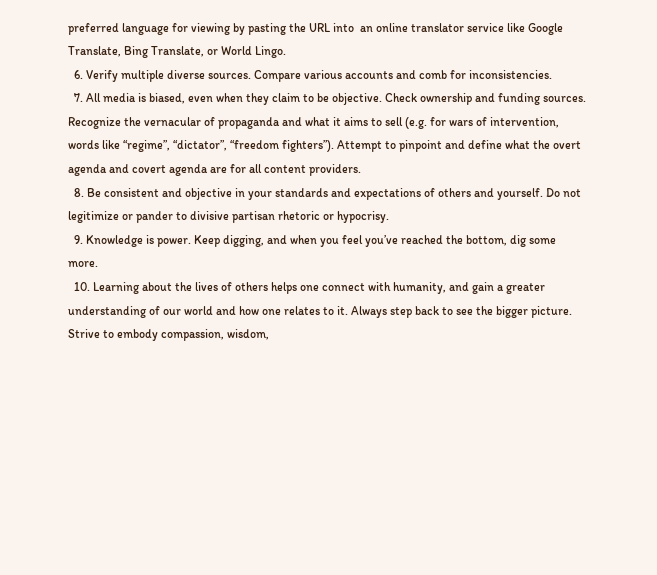preferred language for viewing by pasting the URL into  an online translator service like Google Translate, Bing Translate, or World Lingo.
  6. Verify multiple diverse sources. Compare various accounts and comb for inconsistencies.
  7. All media is biased, even when they claim to be objective. Check ownership and funding sources. Recognize the vernacular of propaganda and what it aims to sell (e.g. for wars of intervention, words like “regime”, “dictator”, “freedom fighters”). Attempt to pinpoint and define what the overt agenda and covert agenda are for all content providers.
  8. Be consistent and objective in your standards and expectations of others and yourself. Do not legitimize or pander to divisive partisan rhetoric or hypocrisy.
  9. Knowledge is power. Keep digging, and when you feel you’ve reached the bottom, dig some more.
  10. Learning about the lives of others helps one connect with humanity, and gain a greater understanding of our world and how one relates to it. Always step back to see the bigger picture. Strive to embody compassion, wisdom,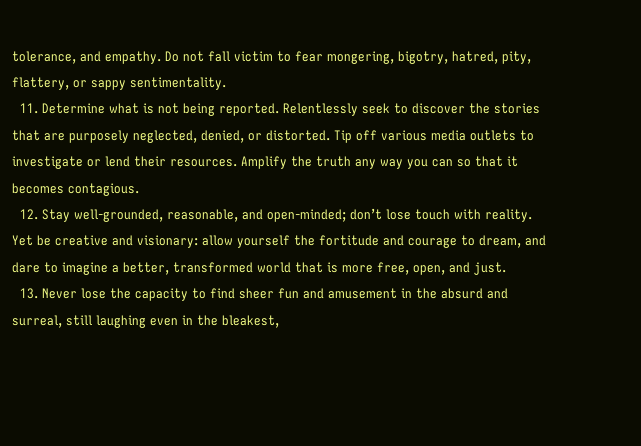tolerance, and empathy. Do not fall victim to fear mongering, bigotry, hatred, pity, flattery, or sappy sentimentality.
  11. Determine what is not being reported. Relentlessly seek to discover the stories that are purposely neglected, denied, or distorted. Tip off various media outlets to investigate or lend their resources. Amplify the truth any way you can so that it becomes contagious.
  12. Stay well-grounded, reasonable, and open-minded; don’t lose touch with reality. Yet be creative and visionary: allow yourself the fortitude and courage to dream, and dare to imagine a better, transformed world that is more free, open, and just.
  13. Never lose the capacity to find sheer fun and amusement in the absurd and surreal, still laughing even in the bleakest,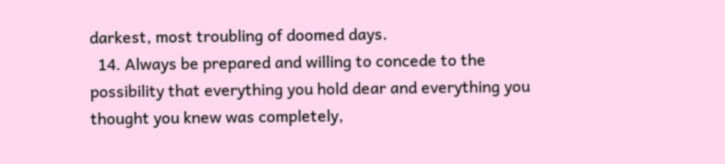darkest, most troubling of doomed days.
  14. Always be prepared and willing to concede to the possibility that everything you hold dear and everything you thought you knew was completely,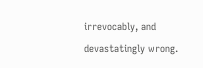irrevocably, and devastatingly wrong.